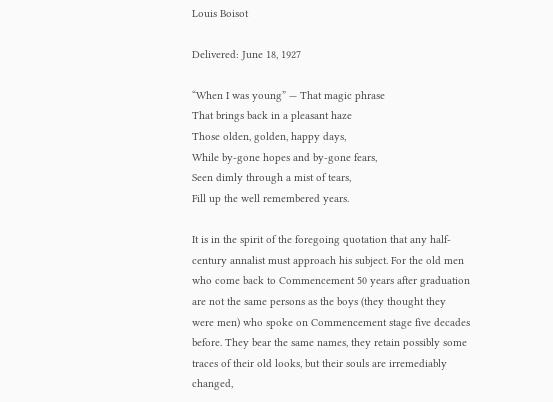Louis Boisot

Delivered: June 18, 1927

“When I was young” — That magic phrase
That brings back in a pleasant haze
Those olden, golden, happy days,
While by-gone hopes and by-gone fears,
Seen dimly through a mist of tears,
Fill up the well remembered years.

It is in the spirit of the foregoing quotation that any half-century annalist must approach his subject. For the old men who come back to Commencement 50 years after graduation are not the same persons as the boys (they thought they were men) who spoke on Commencement stage five decades before. They bear the same names, they retain possibly some traces of their old looks, but their souls are irremediably changed,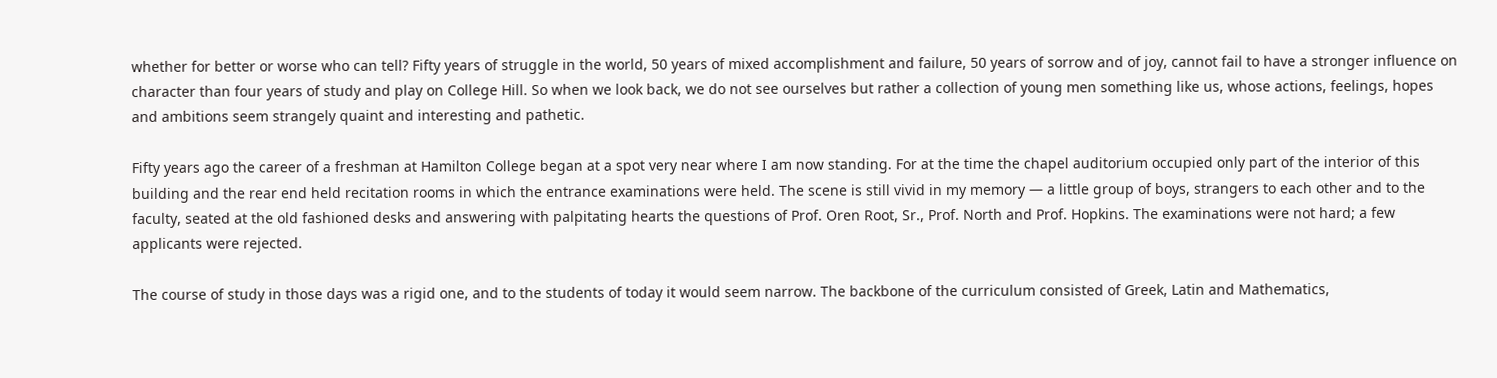whether for better or worse who can tell? Fifty years of struggle in the world, 50 years of mixed accomplishment and failure, 50 years of sorrow and of joy, cannot fail to have a stronger influence on character than four years of study and play on College Hill. So when we look back, we do not see ourselves but rather a collection of young men something like us, whose actions, feelings, hopes and ambitions seem strangely quaint and interesting and pathetic.

Fifty years ago the career of a freshman at Hamilton College began at a spot very near where I am now standing. For at the time the chapel auditorium occupied only part of the interior of this building and the rear end held recitation rooms in which the entrance examinations were held. The scene is still vivid in my memory — a little group of boys, strangers to each other and to the faculty, seated at the old fashioned desks and answering with palpitating hearts the questions of Prof. Oren Root, Sr., Prof. North and Prof. Hopkins. The examinations were not hard; a few applicants were rejected.

The course of study in those days was a rigid one, and to the students of today it would seem narrow. The backbone of the curriculum consisted of Greek, Latin and Mathematics,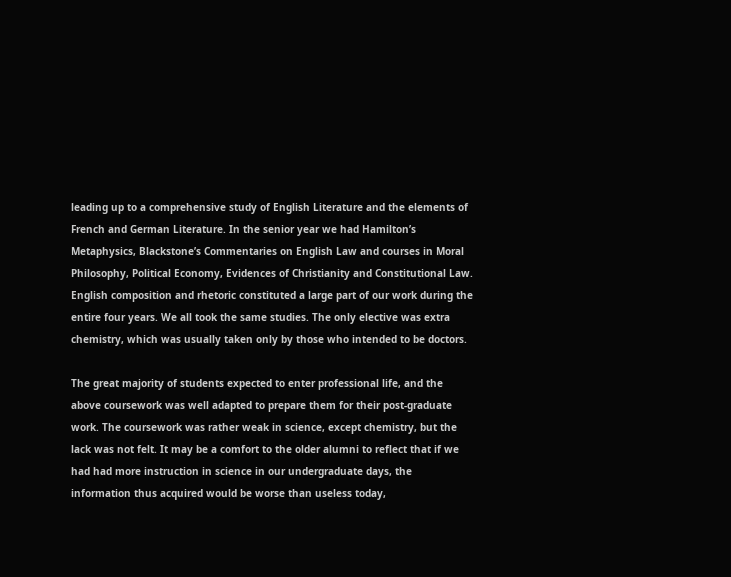leading up to a comprehensive study of English Literature and the elements of French and German Literature. In the senior year we had Hamilton’s Metaphysics, Blackstone’s Commentaries on English Law and courses in Moral Philosophy, Political Economy, Evidences of Christianity and Constitutional Law. English composition and rhetoric constituted a large part of our work during the entire four years. We all took the same studies. The only elective was extra chemistry, which was usually taken only by those who intended to be doctors.

The great majority of students expected to enter professional life, and the above coursework was well adapted to prepare them for their post-graduate work. The coursework was rather weak in science, except chemistry, but the lack was not felt. It may be a comfort to the older alumni to reflect that if we had had more instruction in science in our undergraduate days, the information thus acquired would be worse than useless today,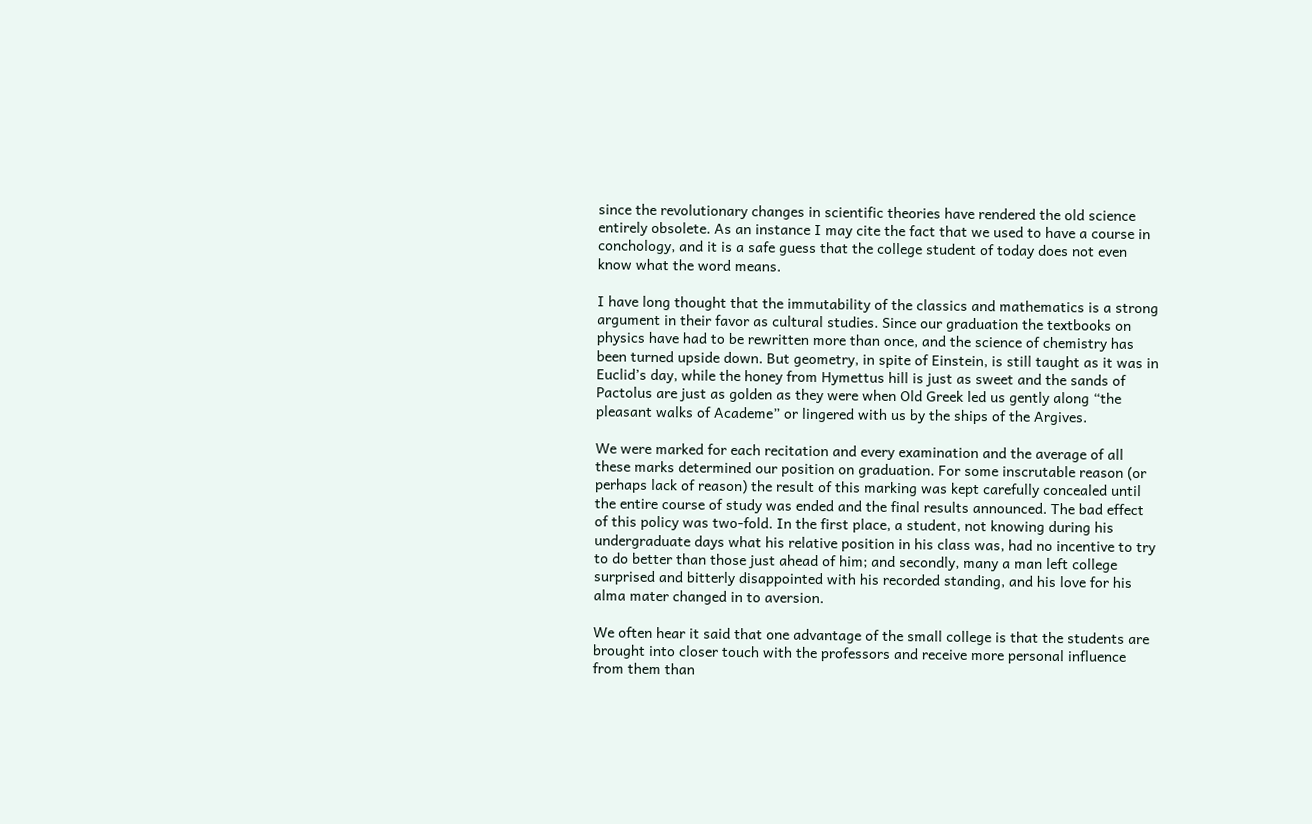since the revolutionary changes in scientific theories have rendered the old science entirely obsolete. As an instance I may cite the fact that we used to have a course in conchology, and it is a safe guess that the college student of today does not even know what the word means.

I have long thought that the immutability of the classics and mathematics is a strong argument in their favor as cultural studies. Since our graduation the textbooks on physics have had to be rewritten more than once, and the science of chemistry has been turned upside down. But geometry, in spite of Einstein, is still taught as it was in Euclid’s day, while the honey from Hymettus hill is just as sweet and the sands of Pactolus are just as golden as they were when Old Greek led us gently along “the pleasant walks of Academe” or lingered with us by the ships of the Argives.

We were marked for each recitation and every examination and the average of all these marks determined our position on graduation. For some inscrutable reason (or perhaps lack of reason) the result of this marking was kept carefully concealed until the entire course of study was ended and the final results announced. The bad effect of this policy was two-fold. In the first place, a student, not knowing during his undergraduate days what his relative position in his class was, had no incentive to try to do better than those just ahead of him; and secondly, many a man left college surprised and bitterly disappointed with his recorded standing, and his love for his alma mater changed in to aversion.

We often hear it said that one advantage of the small college is that the students are brought into closer touch with the professors and receive more personal influence from them than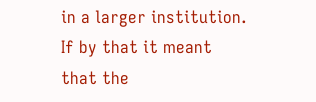in a larger institution. If by that it meant that the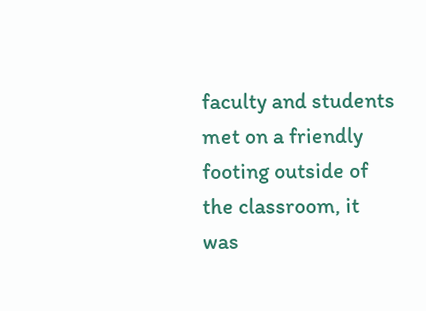faculty and students met on a friendly footing outside of the classroom, it was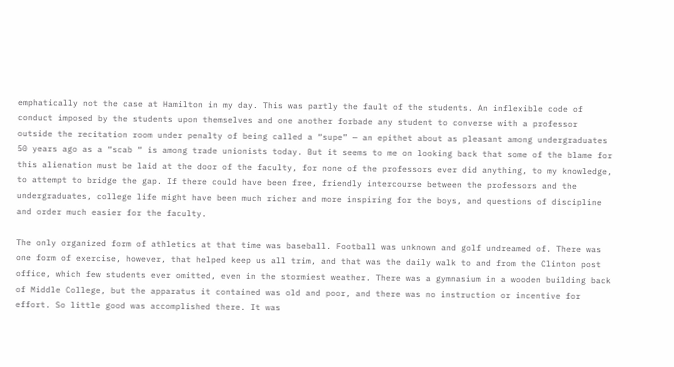emphatically not the case at Hamilton in my day. This was partly the fault of the students. An inflexible code of conduct imposed by the students upon themselves and one another forbade any student to converse with a professor outside the recitation room under penalty of being called a “supe” — an epithet about as pleasant among undergraduates 50 years ago as a “scab “ is among trade unionists today. But it seems to me on looking back that some of the blame for this alienation must be laid at the door of the faculty, for none of the professors ever did anything, to my knowledge, to attempt to bridge the gap. If there could have been free, friendly intercourse between the professors and the undergraduates, college life might have been much richer and more inspiring for the boys, and questions of discipline and order much easier for the faculty.

The only organized form of athletics at that time was baseball. Football was unknown and golf undreamed of. There was one form of exercise, however, that helped keep us all trim, and that was the daily walk to and from the Clinton post office, which few students ever omitted, even in the stormiest weather. There was a gymnasium in a wooden building back of Middle College, but the apparatus it contained was old and poor, and there was no instruction or incentive for effort. So little good was accomplished there. It was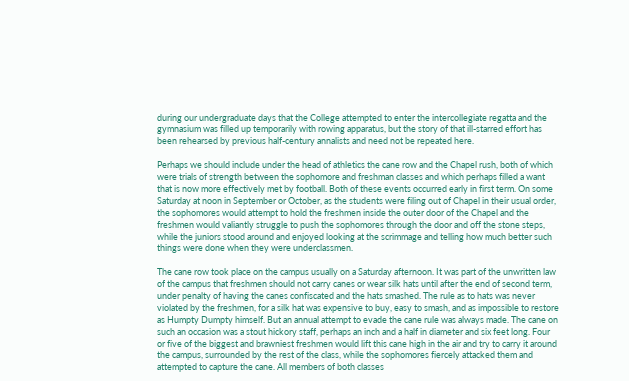during our undergraduate days that the College attempted to enter the intercollegiate regatta and the gymnasium was filled up temporarily with rowing apparatus, but the story of that ill-starred effort has been rehearsed by previous half-century annalists and need not be repeated here.

Perhaps we should include under the head of athletics the cane row and the Chapel rush, both of which were trials of strength between the sophomore and freshman classes and which perhaps filled a want that is now more effectively met by football. Both of these events occurred early in first term. On some Saturday at noon in September or October, as the students were filing out of Chapel in their usual order, the sophomores would attempt to hold the freshmen inside the outer door of the Chapel and the freshmen would valiantly struggle to push the sophomores through the door and off the stone steps, while the juniors stood around and enjoyed looking at the scrimmage and telling how much better such things were done when they were underclassmen.

The cane row took place on the campus usually on a Saturday afternoon. It was part of the unwritten law of the campus that freshmen should not carry canes or wear silk hats until after the end of second term, under penalty of having the canes confiscated and the hats smashed. The rule as to hats was never violated by the freshmen, for a silk hat was expensive to buy, easy to smash, and as impossible to restore as Humpty Dumpty himself. But an annual attempt to evade the cane rule was always made. The cane on such an occasion was a stout hickory staff, perhaps an inch and a half in diameter and six feet long. Four or five of the biggest and brawniest freshmen would lift this cane high in the air and try to carry it around the campus, surrounded by the rest of the class, while the sophomores fiercely attacked them and attempted to capture the cane. All members of both classes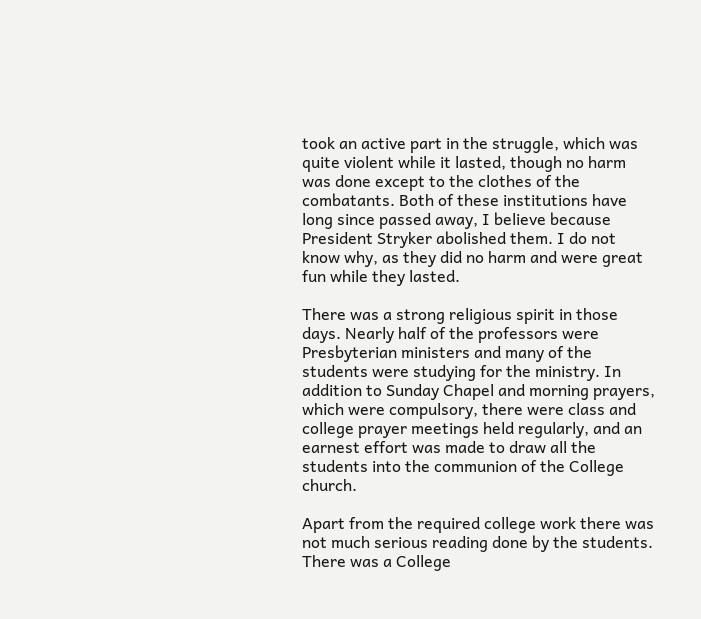took an active part in the struggle, which was quite violent while it lasted, though no harm was done except to the clothes of the combatants. Both of these institutions have long since passed away, I believe because President Stryker abolished them. I do not know why, as they did no harm and were great fun while they lasted.

There was a strong religious spirit in those days. Nearly half of the professors were Presbyterian ministers and many of the students were studying for the ministry. In addition to Sunday Chapel and morning prayers, which were compulsory, there were class and college prayer meetings held regularly, and an earnest effort was made to draw all the students into the communion of the College church.

Apart from the required college work there was not much serious reading done by the students. There was a College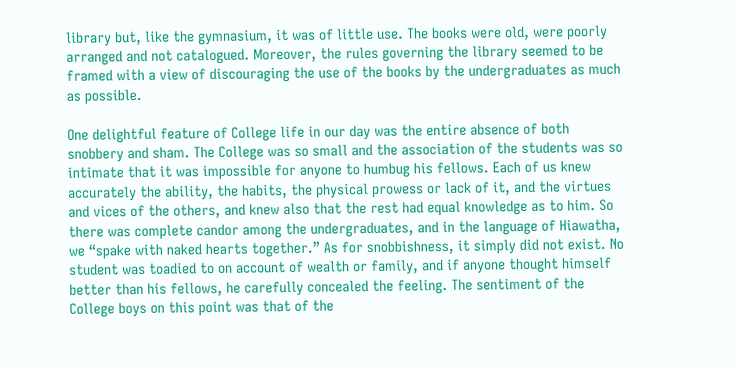library but, like the gymnasium, it was of little use. The books were old, were poorly arranged and not catalogued. Moreover, the rules governing the library seemed to be framed with a view of discouraging the use of the books by the undergraduates as much as possible.

One delightful feature of College life in our day was the entire absence of both snobbery and sham. The College was so small and the association of the students was so intimate that it was impossible for anyone to humbug his fellows. Each of us knew accurately the ability, the habits, the physical prowess or lack of it, and the virtues and vices of the others, and knew also that the rest had equal knowledge as to him. So there was complete candor among the undergraduates, and in the language of Hiawatha, we “spake with naked hearts together.” As for snobbishness, it simply did not exist. No student was toadied to on account of wealth or family, and if anyone thought himself better than his fellows, he carefully concealed the feeling. The sentiment of the College boys on this point was that of the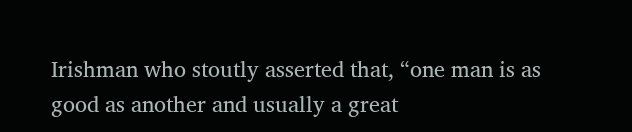Irishman who stoutly asserted that, “one man is as good as another and usually a great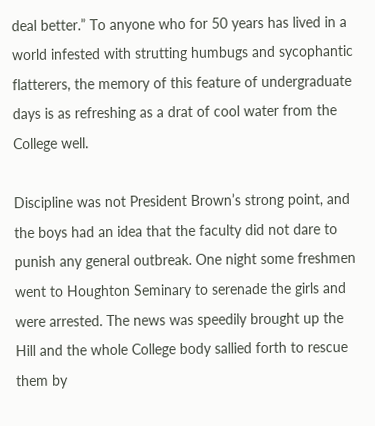deal better.” To anyone who for 50 years has lived in a world infested with strutting humbugs and sycophantic flatterers, the memory of this feature of undergraduate days is as refreshing as a drat of cool water from the College well.

Discipline was not President Brown’s strong point, and the boys had an idea that the faculty did not dare to punish any general outbreak. One night some freshmen went to Houghton Seminary to serenade the girls and were arrested. The news was speedily brought up the Hill and the whole College body sallied forth to rescue them by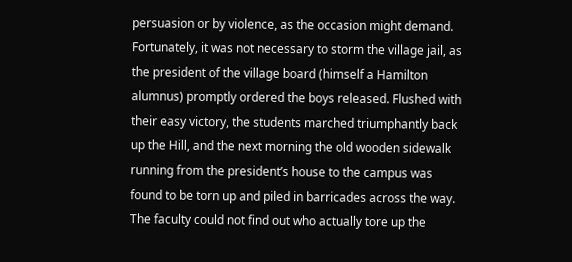persuasion or by violence, as the occasion might demand. Fortunately, it was not necessary to storm the village jail, as the president of the village board (himself a Hamilton alumnus) promptly ordered the boys released. Flushed with their easy victory, the students marched triumphantly back up the Hill, and the next morning the old wooden sidewalk running from the president’s house to the campus was found to be torn up and piled in barricades across the way. The faculty could not find out who actually tore up the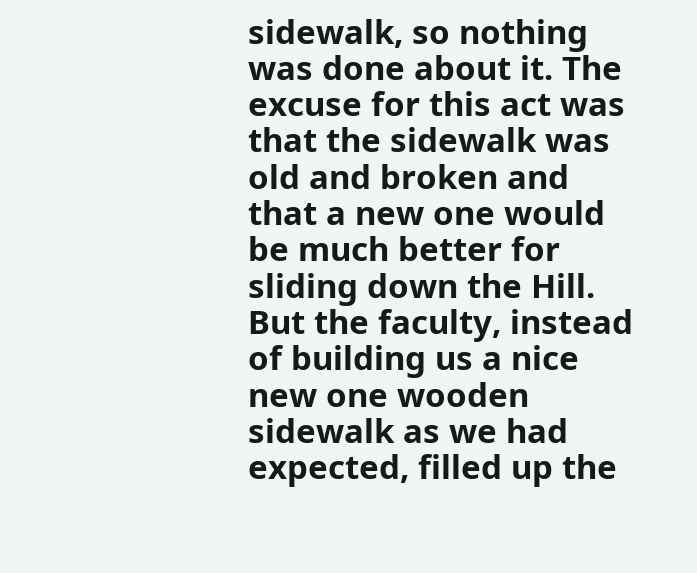sidewalk, so nothing was done about it. The excuse for this act was that the sidewalk was old and broken and that a new one would be much better for sliding down the Hill. But the faculty, instead of building us a nice new one wooden sidewalk as we had expected, filled up the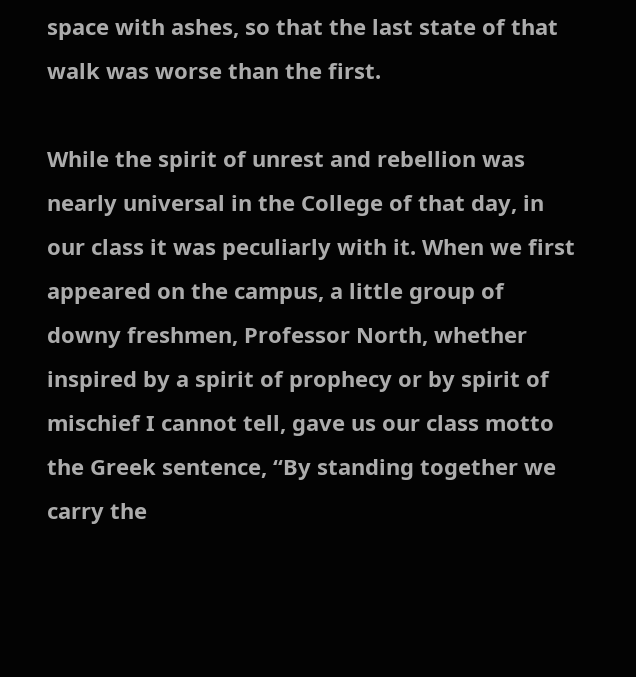space with ashes, so that the last state of that walk was worse than the first.

While the spirit of unrest and rebellion was nearly universal in the College of that day, in our class it was peculiarly with it. When we first appeared on the campus, a little group of downy freshmen, Professor North, whether inspired by a spirit of prophecy or by spirit of mischief I cannot tell, gave us our class motto the Greek sentence, “By standing together we carry the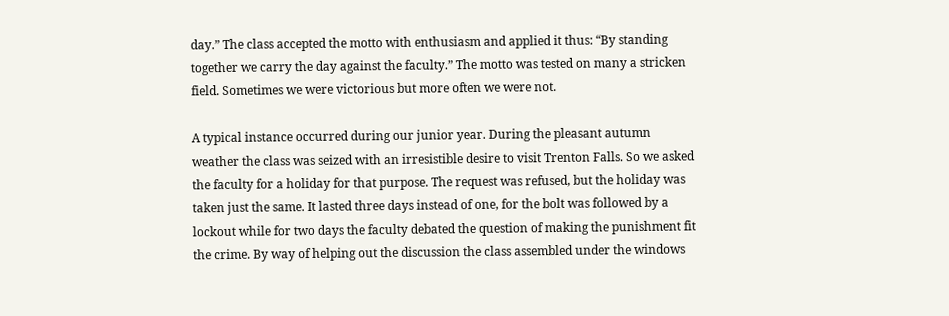day.” The class accepted the motto with enthusiasm and applied it thus: “By standing together we carry the day against the faculty.” The motto was tested on many a stricken field. Sometimes we were victorious but more often we were not.

A typical instance occurred during our junior year. During the pleasant autumn weather the class was seized with an irresistible desire to visit Trenton Falls. So we asked the faculty for a holiday for that purpose. The request was refused, but the holiday was taken just the same. It lasted three days instead of one, for the bolt was followed by a lockout while for two days the faculty debated the question of making the punishment fit the crime. By way of helping out the discussion the class assembled under the windows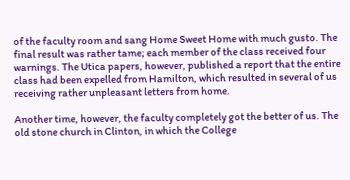of the faculty room and sang Home Sweet Home with much gusto. The final result was rather tame; each member of the class received four warnings. The Utica papers, however, published a report that the entire class had been expelled from Hamilton, which resulted in several of us receiving rather unpleasant letters from home.

Another time, however, the faculty completely got the better of us. The old stone church in Clinton, in which the College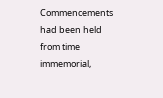Commencements had been held from time immemorial,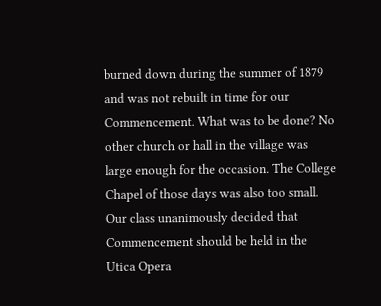burned down during the summer of 1879 and was not rebuilt in time for our Commencement. What was to be done? No other church or hall in the village was large enough for the occasion. The College Chapel of those days was also too small. Our class unanimously decided that Commencement should be held in the Utica Opera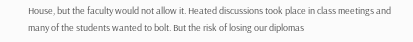House, but the faculty would not allow it. Heated discussions took place in class meetings and many of the students wanted to bolt. But the risk of losing our diplomas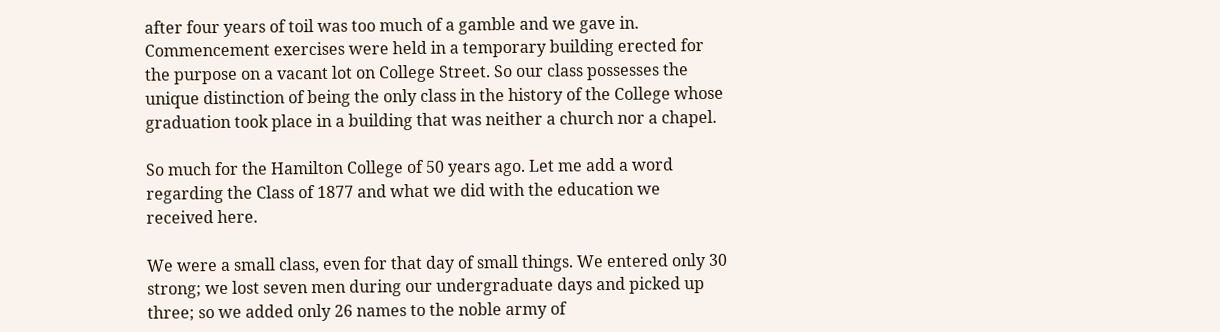after four years of toil was too much of a gamble and we gave in. Commencement exercises were held in a temporary building erected for the purpose on a vacant lot on College Street. So our class possesses the unique distinction of being the only class in the history of the College whose graduation took place in a building that was neither a church nor a chapel.

So much for the Hamilton College of 50 years ago. Let me add a word regarding the Class of 1877 and what we did with the education we received here.

We were a small class, even for that day of small things. We entered only 30 strong; we lost seven men during our undergraduate days and picked up three; so we added only 26 names to the noble army of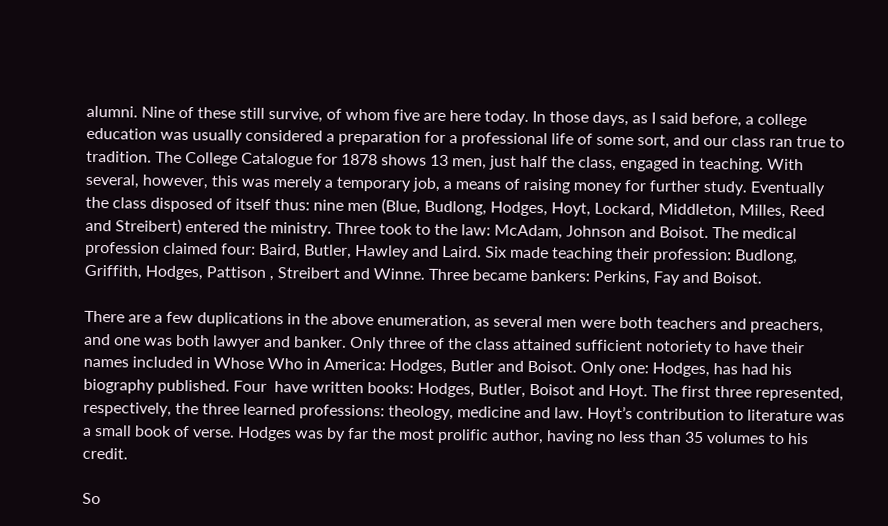alumni. Nine of these still survive, of whom five are here today. In those days, as I said before, a college education was usually considered a preparation for a professional life of some sort, and our class ran true to tradition. The College Catalogue for 1878 shows 13 men, just half the class, engaged in teaching. With several, however, this was merely a temporary job, a means of raising money for further study. Eventually the class disposed of itself thus: nine men (Blue, Budlong, Hodges, Hoyt, Lockard, Middleton, Milles, Reed and Streibert) entered the ministry. Three took to the law: McAdam, Johnson and Boisot. The medical profession claimed four: Baird, Butler, Hawley and Laird. Six made teaching their profession: Budlong, Griffith, Hodges, Pattison , Streibert and Winne. Three became bankers: Perkins, Fay and Boisot.

There are a few duplications in the above enumeration, as several men were both teachers and preachers, and one was both lawyer and banker. Only three of the class attained sufficient notoriety to have their names included in Whose Who in America: Hodges, Butler and Boisot. Only one: Hodges, has had his biography published. Four  have written books: Hodges, Butler, Boisot and Hoyt. The first three represented, respectively, the three learned professions: theology, medicine and law. Hoyt’s contribution to literature was a small book of verse. Hodges was by far the most prolific author, having no less than 35 volumes to his credit.

So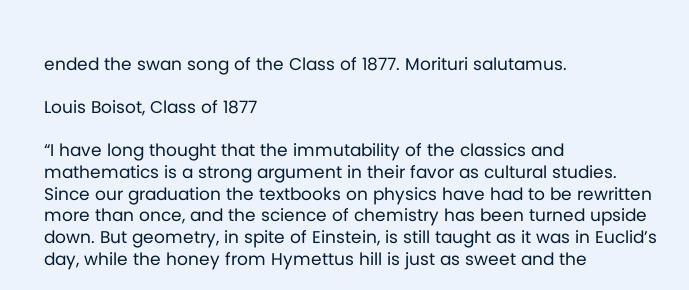ended the swan song of the Class of 1877. Morituri salutamus.

Louis Boisot, Class of 1877

“I have long thought that the immutability of the classics and mathematics is a strong argument in their favor as cultural studies. Since our graduation the textbooks on physics have had to be rewritten more than once, and the science of chemistry has been turned upside down. But geometry, in spite of Einstein, is still taught as it was in Euclid’s day, while the honey from Hymettus hill is just as sweet and the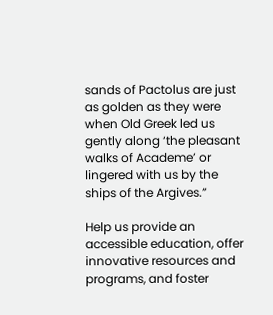sands of Pactolus are just as golden as they were when Old Greek led us gently along ‘the pleasant walks of Academe’ or lingered with us by the ships of the Argives.”

Help us provide an accessible education, offer innovative resources and programs, and foster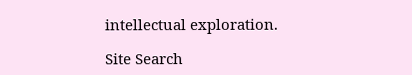intellectual exploration.

Site Search